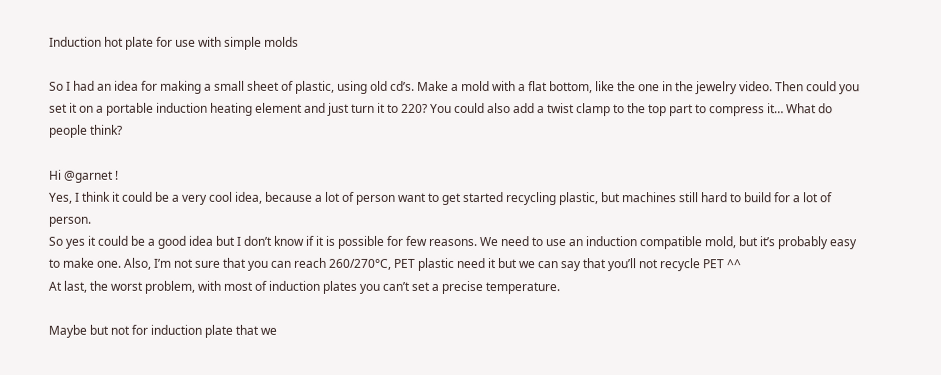Induction hot plate for use with simple molds

So I had an idea for making a small sheet of plastic, using old cd’s. Make a mold with a flat bottom, like the one in the jewelry video. Then could you set it on a portable induction heating element and just turn it to 220? You could also add a twist clamp to the top part to compress it… What do people think?

Hi @garnet !
Yes, I think it could be a very cool idea, because a lot of person want to get started recycling plastic, but machines still hard to build for a lot of person.
So yes it could be a good idea but I don’t know if it is possible for few reasons. We need to use an induction compatible mold, but it’s probably easy to make one. Also, I’m not sure that you can reach 260/270°C, PET plastic need it but we can say that you’ll not recycle PET ^^
At last, the worst problem, with most of induction plates you can’t set a precise temperature.

Maybe but not for induction plate that we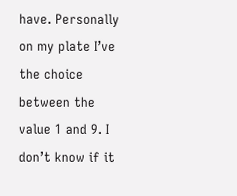have. Personally on my plate I’ve the choice between the value 1 and 9. I don’t know if it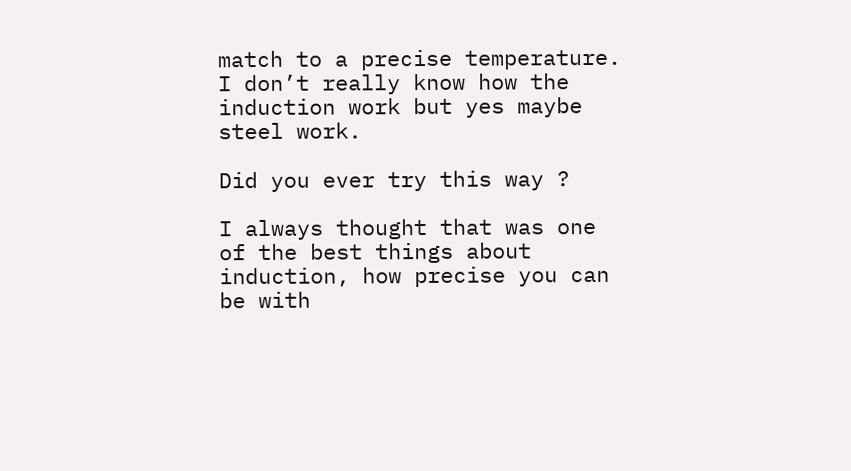match to a precise temperature.
I don’t really know how the induction work but yes maybe steel work.

Did you ever try this way ?

I always thought that was one of the best things about induction, how precise you can be with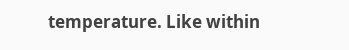temperature. Like within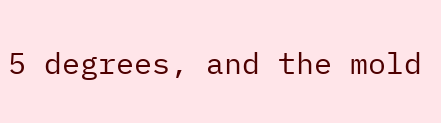5 degrees, and the mold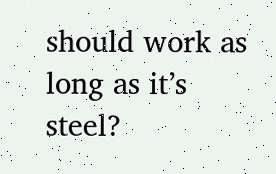should work as long as it’s steel?